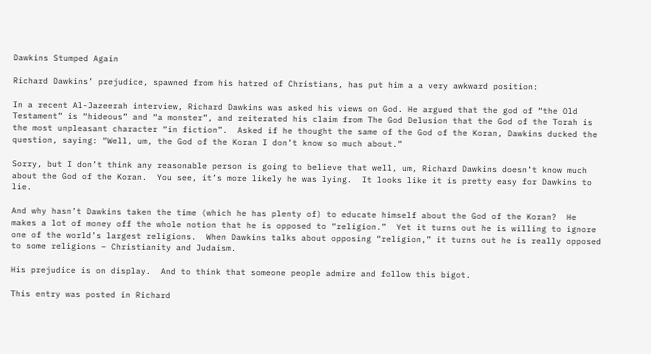Dawkins Stumped Again

Richard Dawkins’ prejudice, spawned from his hatred of Christians, has put him a a very awkward position:

In a recent Al-Jazeerah interview, Richard Dawkins was asked his views on God. He argued that the god of “the Old Testament” is “hideous” and “a monster”, and reiterated his claim from The God Delusion that the God of the Torah is the most unpleasant character “in fiction”.  Asked if he thought the same of the God of the Koran, Dawkins ducked the question, saying: “Well, um, the God of the Koran I don’t know so much about.”

Sorry, but I don’t think any reasonable person is going to believe that well, um, Richard Dawkins doesn’t know much about the God of the Koran.  You see, it’s more likely he was lying.  It looks like it is pretty easy for Dawkins to lie.

And why hasn’t Dawkins taken the time (which he has plenty of) to educate himself about the God of the Koran?  He makes a lot of money off the whole notion that he is opposed to “religion.”  Yet it turns out he is willing to ignore one of the world’s largest religions.  When Dawkins talks about opposing “religion,” it turns out he is really opposed to some religions – Christianity and Judaism.

His prejudice is on display.  And to think that someone people admire and follow this bigot.

This entry was posted in Richard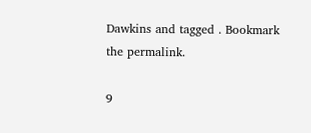Dawkins and tagged . Bookmark the permalink.

9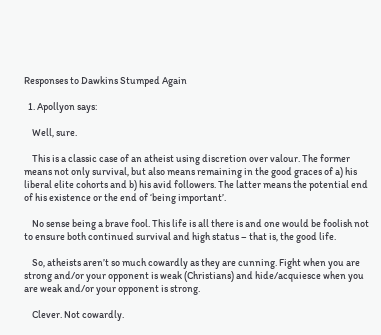Responses to Dawkins Stumped Again

  1. Apollyon says:

    Well, sure.

    This is a classic case of an atheist using discretion over valour. The former means not only survival, but also means remaining in the good graces of a) his liberal elite cohorts and b) his avid followers. The latter means the potential end of his existence or the end of ‘being important’.

    No sense being a brave fool. This life is all there is and one would be foolish not to ensure both continued survival and high status – that is, the good life.

    So, atheists aren’t so much cowardly as they are cunning. Fight when you are strong and/or your opponent is weak (Christians) and hide/acquiesce when you are weak and/or your opponent is strong.

    Clever. Not cowardly.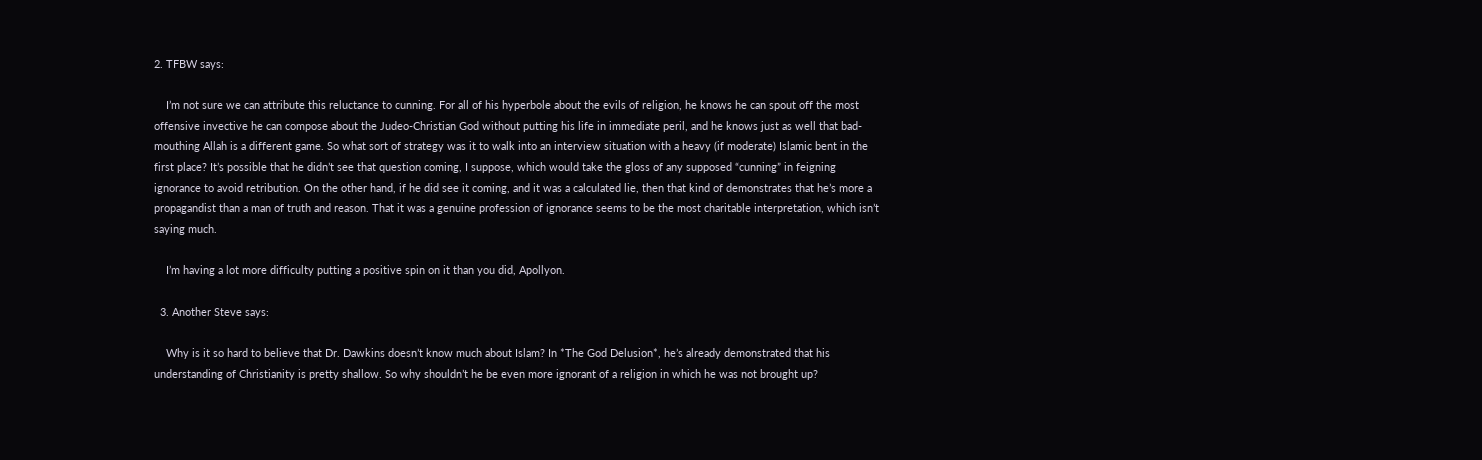2. TFBW says:

    I’m not sure we can attribute this reluctance to cunning. For all of his hyperbole about the evils of religion, he knows he can spout off the most offensive invective he can compose about the Judeo-Christian God without putting his life in immediate peril, and he knows just as well that bad-mouthing Allah is a different game. So what sort of strategy was it to walk into an interview situation with a heavy (if moderate) Islamic bent in the first place? It’s possible that he didn’t see that question coming, I suppose, which would take the gloss of any supposed “cunning” in feigning ignorance to avoid retribution. On the other hand, if he did see it coming, and it was a calculated lie, then that kind of demonstrates that he’s more a propagandist than a man of truth and reason. That it was a genuine profession of ignorance seems to be the most charitable interpretation, which isn’t saying much.

    I’m having a lot more difficulty putting a positive spin on it than you did, Apollyon.

  3. Another Steve says:

    Why is it so hard to believe that Dr. Dawkins doesn’t know much about Islam? In *The God Delusion*, he’s already demonstrated that his understanding of Christianity is pretty shallow. So why shouldn’t he be even more ignorant of a religion in which he was not brought up?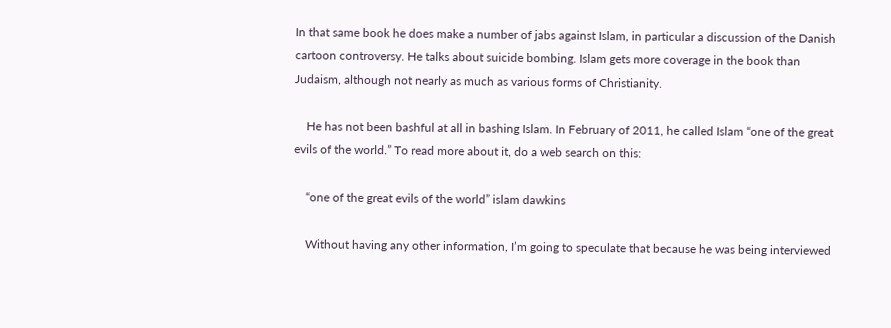In that same book he does make a number of jabs against Islam, in particular a discussion of the Danish cartoon controversy. He talks about suicide bombing. Islam gets more coverage in the book than Judaism, although not nearly as much as various forms of Christianity.

    He has not been bashful at all in bashing Islam. In February of 2011, he called Islam “one of the great evils of the world.” To read more about it, do a web search on this:

    “one of the great evils of the world” islam dawkins

    Without having any other information, I’m going to speculate that because he was being interviewed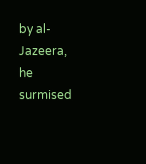by al-Jazeera, he surmised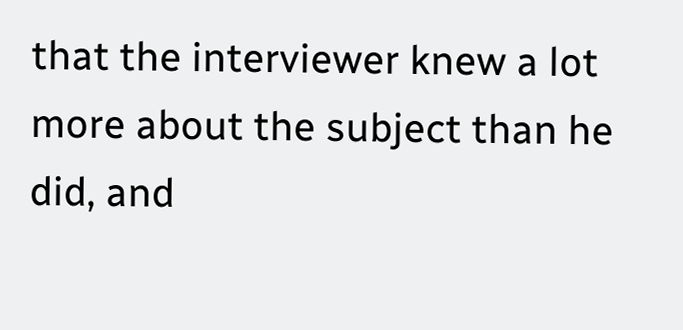that the interviewer knew a lot more about the subject than he did, and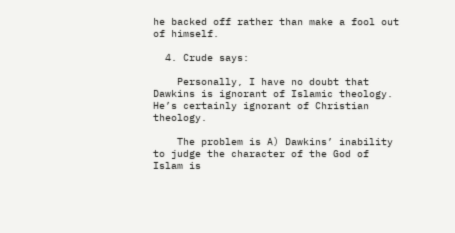he backed off rather than make a fool out of himself.

  4. Crude says:

    Personally, I have no doubt that Dawkins is ignorant of Islamic theology. He’s certainly ignorant of Christian theology.

    The problem is A) Dawkins’ inability to judge the character of the God of Islam is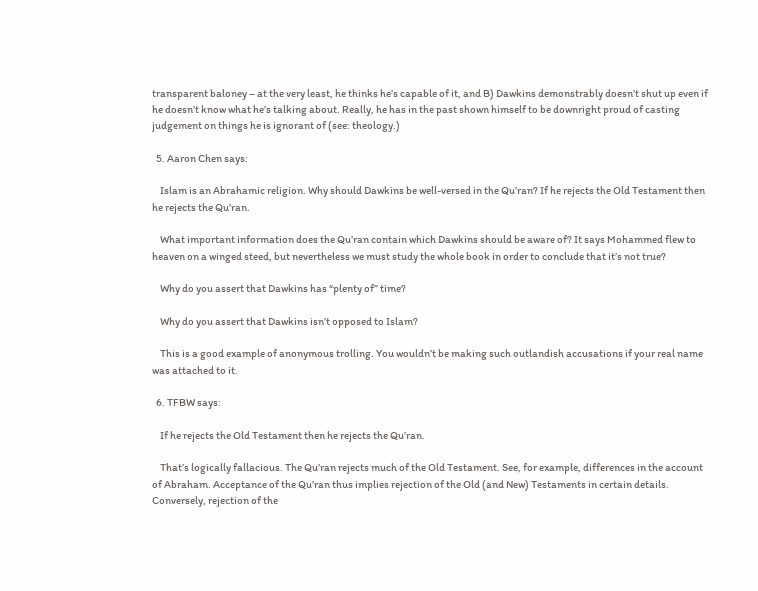transparent baloney – at the very least, he thinks he’s capable of it, and B) Dawkins demonstrably doesn’t shut up even if he doesn’t know what he’s talking about. Really, he has in the past shown himself to be downright proud of casting judgement on things he is ignorant of (see: theology.)

  5. Aaron Chen says:

    Islam is an Abrahamic religion. Why should Dawkins be well-versed in the Qu’ran? If he rejects the Old Testament then he rejects the Qu’ran.

    What important information does the Qu’ran contain which Dawkins should be aware of? It says Mohammed flew to heaven on a winged steed, but nevertheless we must study the whole book in order to conclude that it’s not true?

    Why do you assert that Dawkins has “plenty of” time?

    Why do you assert that Dawkins isn’t opposed to Islam?

    This is a good example of anonymous trolling. You wouldn’t be making such outlandish accusations if your real name was attached to it.

  6. TFBW says:

    If he rejects the Old Testament then he rejects the Qu’ran.

    That’s logically fallacious. The Qu’ran rejects much of the Old Testament. See, for example, differences in the account of Abraham. Acceptance of the Qu’ran thus implies rejection of the Old (and New) Testaments in certain details. Conversely, rejection of the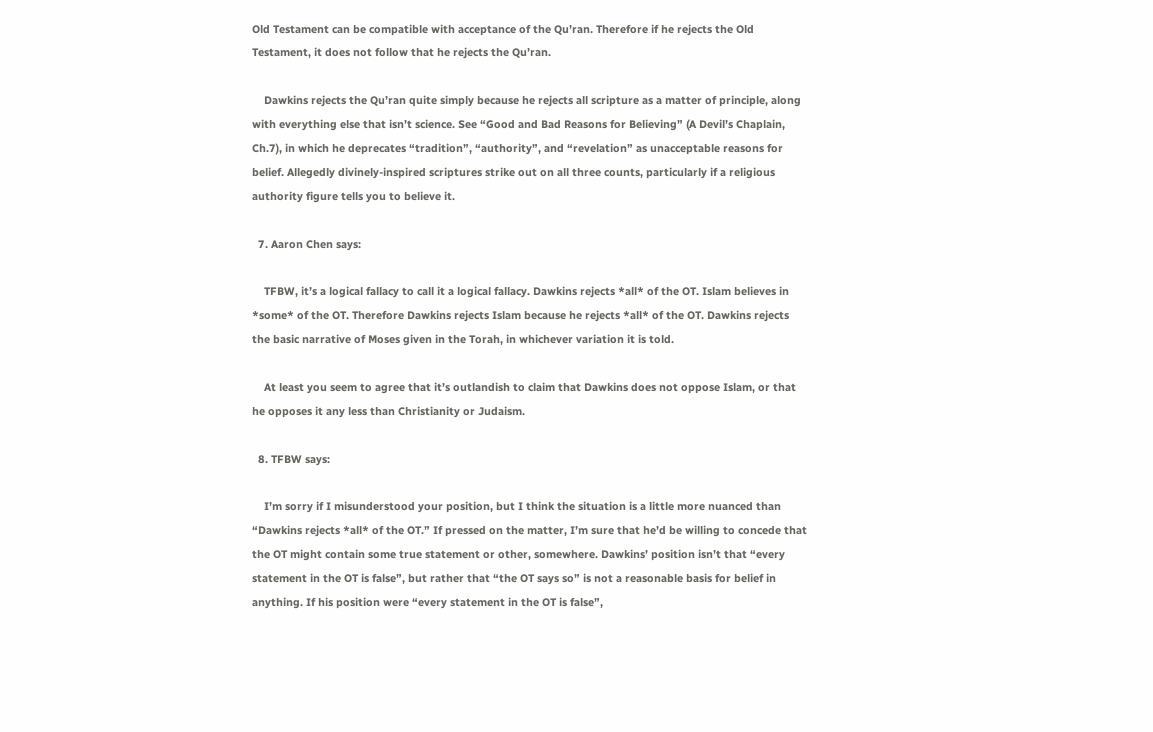Old Testament can be compatible with acceptance of the Qu’ran. Therefore if he rejects the Old Testament, it does not follow that he rejects the Qu’ran.

    Dawkins rejects the Qu’ran quite simply because he rejects all scripture as a matter of principle, along with everything else that isn’t science. See “Good and Bad Reasons for Believing” (A Devil’s Chaplain, Ch.7), in which he deprecates “tradition”, “authority”, and “revelation” as unacceptable reasons for belief. Allegedly divinely-inspired scriptures strike out on all three counts, particularly if a religious authority figure tells you to believe it.

  7. Aaron Chen says:

    TFBW, it’s a logical fallacy to call it a logical fallacy. Dawkins rejects *all* of the OT. Islam believes in *some* of the OT. Therefore Dawkins rejects Islam because he rejects *all* of the OT. Dawkins rejects the basic narrative of Moses given in the Torah, in whichever variation it is told.

    At least you seem to agree that it’s outlandish to claim that Dawkins does not oppose Islam, or that he opposes it any less than Christianity or Judaism.

  8. TFBW says:

    I’m sorry if I misunderstood your position, but I think the situation is a little more nuanced than “Dawkins rejects *all* of the OT.” If pressed on the matter, I’m sure that he’d be willing to concede that the OT might contain some true statement or other, somewhere. Dawkins’ position isn’t that “every statement in the OT is false”, but rather that “the OT says so” is not a reasonable basis for belief in anything. If his position were “every statement in the OT is false”,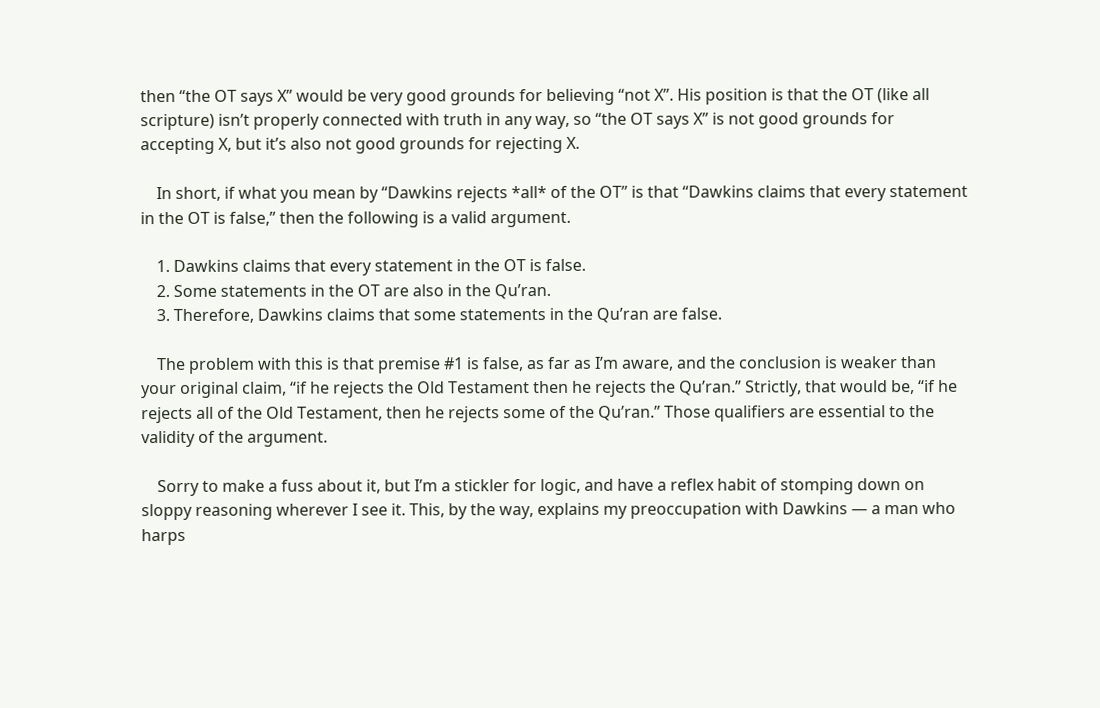then “the OT says X” would be very good grounds for believing “not X”. His position is that the OT (like all scripture) isn’t properly connected with truth in any way, so “the OT says X” is not good grounds for accepting X, but it’s also not good grounds for rejecting X.

    In short, if what you mean by “Dawkins rejects *all* of the OT” is that “Dawkins claims that every statement in the OT is false,” then the following is a valid argument.

    1. Dawkins claims that every statement in the OT is false.
    2. Some statements in the OT are also in the Qu’ran.
    3. Therefore, Dawkins claims that some statements in the Qu’ran are false.

    The problem with this is that premise #1 is false, as far as I’m aware, and the conclusion is weaker than your original claim, “if he rejects the Old Testament then he rejects the Qu’ran.” Strictly, that would be, “if he rejects all of the Old Testament, then he rejects some of the Qu’ran.” Those qualifiers are essential to the validity of the argument.

    Sorry to make a fuss about it, but I’m a stickler for logic, and have a reflex habit of stomping down on sloppy reasoning wherever I see it. This, by the way, explains my preoccupation with Dawkins — a man who harps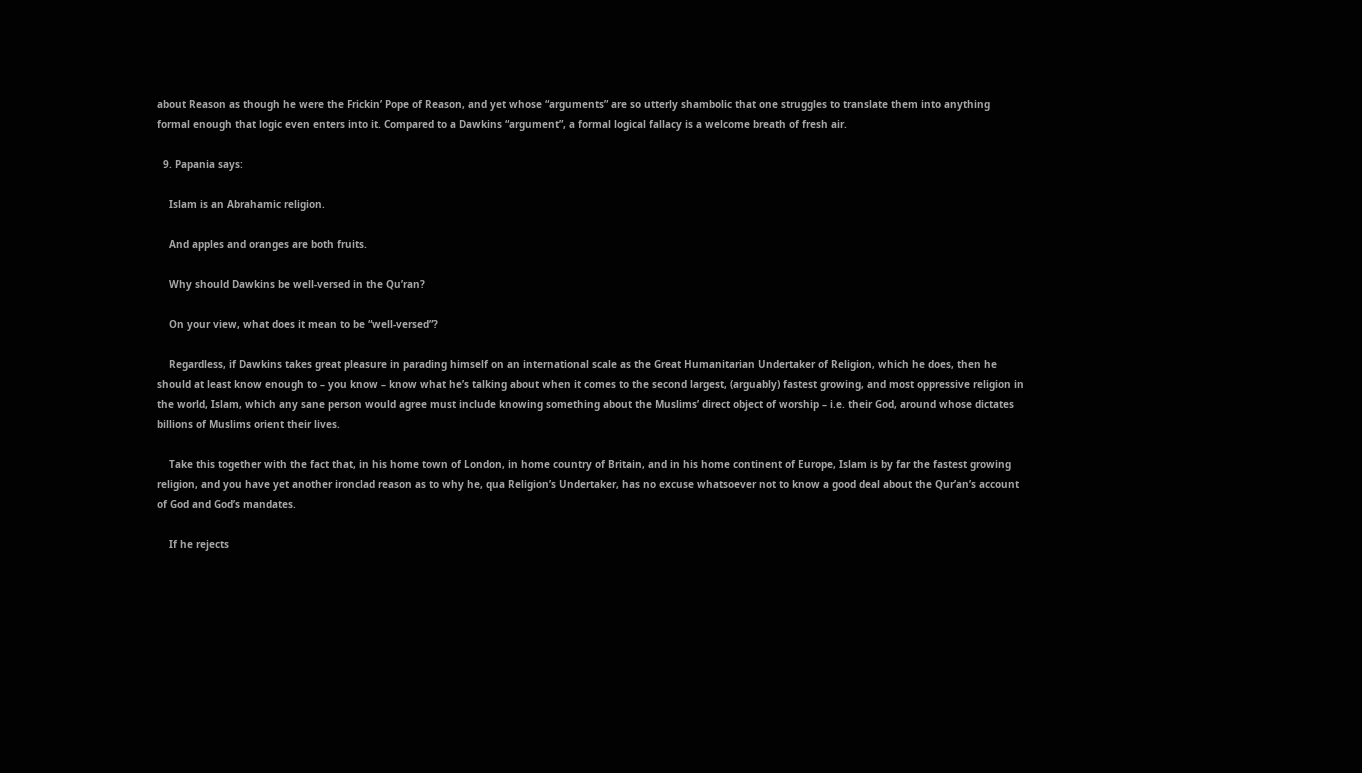about Reason as though he were the Frickin’ Pope of Reason, and yet whose “arguments” are so utterly shambolic that one struggles to translate them into anything formal enough that logic even enters into it. Compared to a Dawkins “argument”, a formal logical fallacy is a welcome breath of fresh air.

  9. Papania says:

    Islam is an Abrahamic religion.

    And apples and oranges are both fruits.

    Why should Dawkins be well-versed in the Qu’ran?

    On your view, what does it mean to be “well-versed”?

    Regardless, if Dawkins takes great pleasure in parading himself on an international scale as the Great Humanitarian Undertaker of Religion, which he does, then he should at least know enough to – you know – know what he’s talking about when it comes to the second largest, (arguably) fastest growing, and most oppressive religion in the world, Islam, which any sane person would agree must include knowing something about the Muslims’ direct object of worship – i.e. their God, around whose dictates billions of Muslims orient their lives.

    Take this together with the fact that, in his home town of London, in home country of Britain, and in his home continent of Europe, Islam is by far the fastest growing religion, and you have yet another ironclad reason as to why he, qua Religion’s Undertaker, has no excuse whatsoever not to know a good deal about the Qur’an’s account of God and God’s mandates.

    If he rejects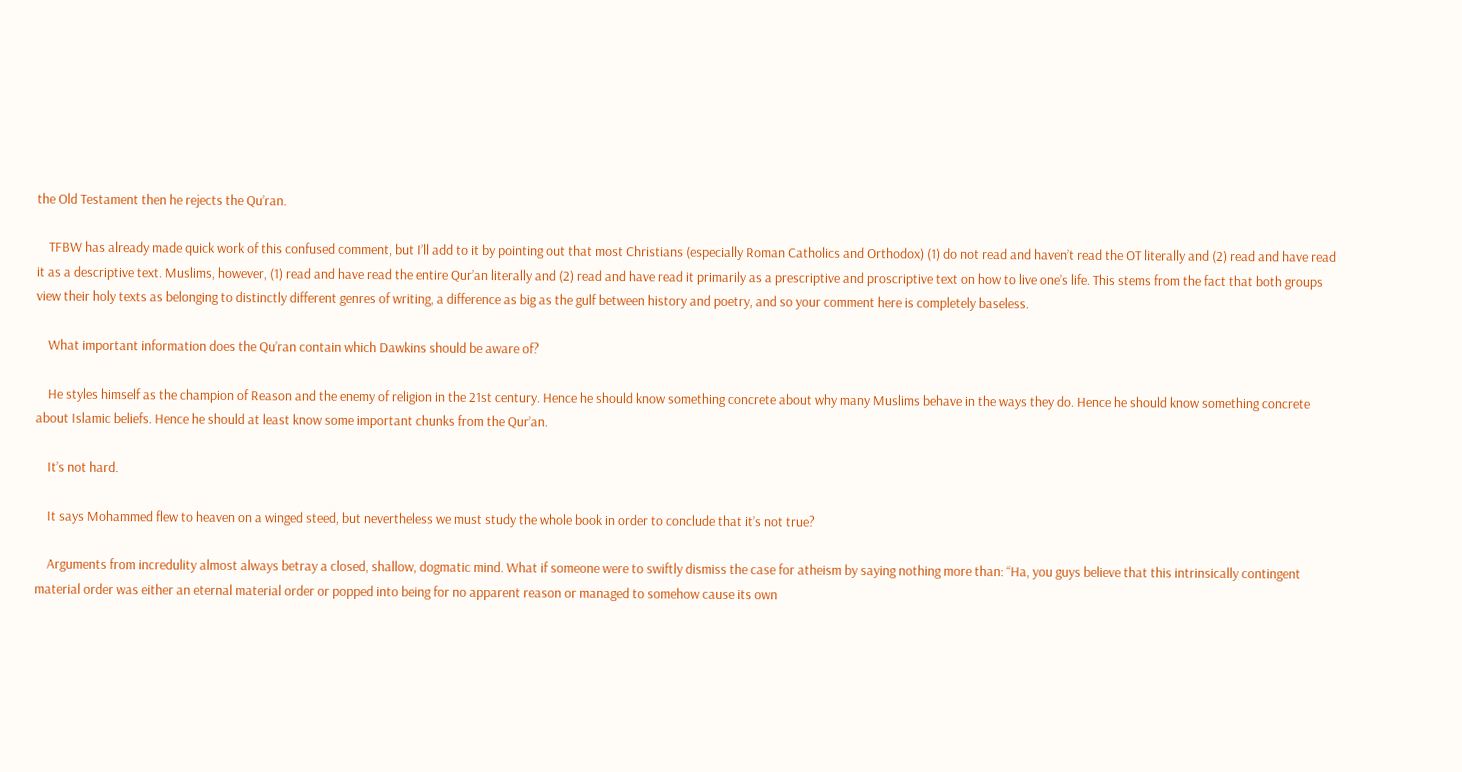the Old Testament then he rejects the Qu’ran.

    TFBW has already made quick work of this confused comment, but I’ll add to it by pointing out that most Christians (especially Roman Catholics and Orthodox) (1) do not read and haven’t read the OT literally and (2) read and have read it as a descriptive text. Muslims, however, (1) read and have read the entire Qur’an literally and (2) read and have read it primarily as a prescriptive and proscriptive text on how to live one’s life. This stems from the fact that both groups view their holy texts as belonging to distinctly different genres of writing, a difference as big as the gulf between history and poetry, and so your comment here is completely baseless.

    What important information does the Qu’ran contain which Dawkins should be aware of?

    He styles himself as the champion of Reason and the enemy of religion in the 21st century. Hence he should know something concrete about why many Muslims behave in the ways they do. Hence he should know something concrete about Islamic beliefs. Hence he should at least know some important chunks from the Qur’an.

    It’s not hard.

    It says Mohammed flew to heaven on a winged steed, but nevertheless we must study the whole book in order to conclude that it’s not true?

    Arguments from incredulity almost always betray a closed, shallow, dogmatic mind. What if someone were to swiftly dismiss the case for atheism by saying nothing more than: “Ha, you guys believe that this intrinsically contingent material order was either an eternal material order or popped into being for no apparent reason or managed to somehow cause its own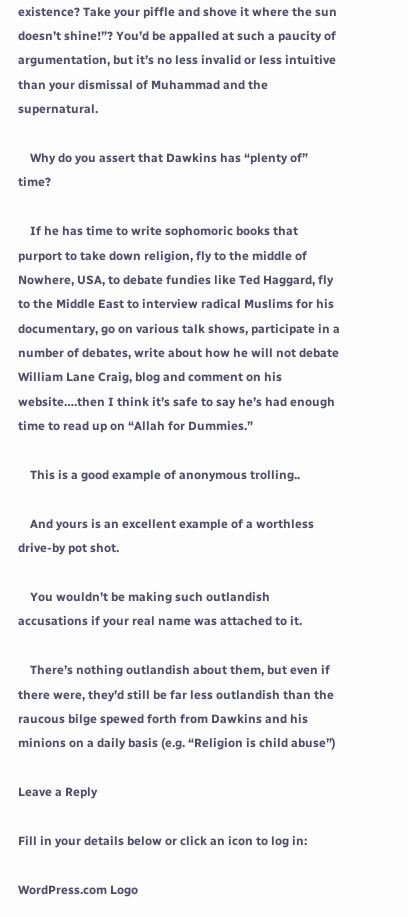existence? Take your piffle and shove it where the sun doesn’t shine!”? You’d be appalled at such a paucity of argumentation, but it’s no less invalid or less intuitive than your dismissal of Muhammad and the supernatural.

    Why do you assert that Dawkins has “plenty of” time?

    If he has time to write sophomoric books that purport to take down religion, fly to the middle of Nowhere, USA, to debate fundies like Ted Haggard, fly to the Middle East to interview radical Muslims for his documentary, go on various talk shows, participate in a number of debates, write about how he will not debate William Lane Craig, blog and comment on his website….then I think it’s safe to say he’s had enough time to read up on “Allah for Dummies.”

    This is a good example of anonymous trolling..

    And yours is an excellent example of a worthless drive-by pot shot.

    You wouldn’t be making such outlandish accusations if your real name was attached to it.

    There’s nothing outlandish about them, but even if there were, they’d still be far less outlandish than the raucous bilge spewed forth from Dawkins and his minions on a daily basis (e.g. “Religion is child abuse”)

Leave a Reply

Fill in your details below or click an icon to log in:

WordPress.com Logo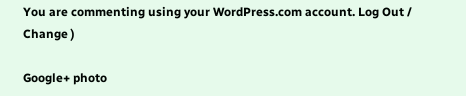You are commenting using your WordPress.com account. Log Out /  Change )

Google+ photo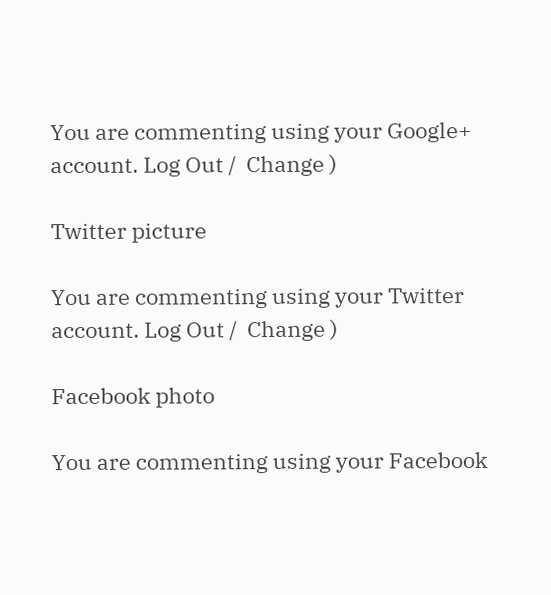You are commenting using your Google+ account. Log Out /  Change )

Twitter picture

You are commenting using your Twitter account. Log Out /  Change )

Facebook photo

You are commenting using your Facebook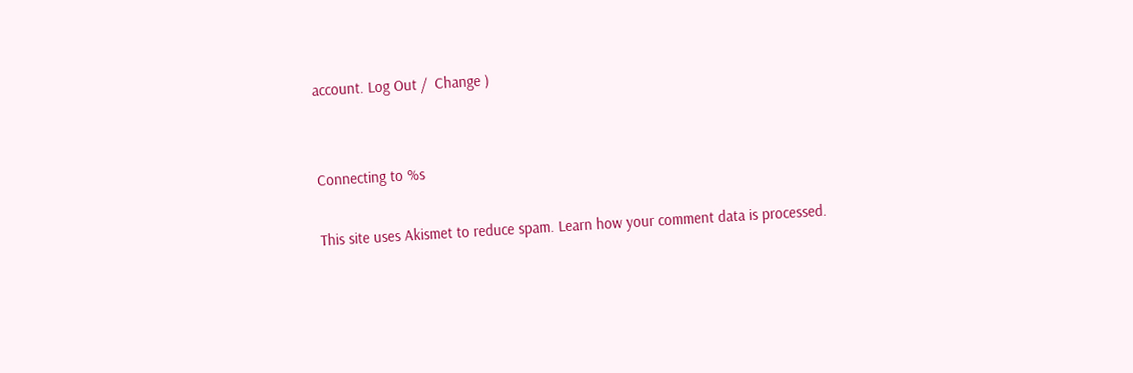account. Log Out /  Change )


Connecting to %s

This site uses Akismet to reduce spam. Learn how your comment data is processed.